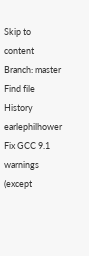Skip to content
Branch: master
Find file History
earlephilhower Fix GCC 9.1 warnings (except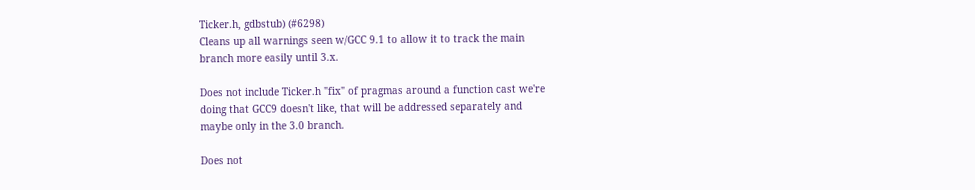Ticker.h, gdbstub) (#6298)
Cleans up all warnings seen w/GCC 9.1 to allow it to track the main
branch more easily until 3.x.

Does not include Ticker.h "fix" of pragmas around a function cast we're
doing that GCC9 doesn't like, that will be addressed separately and
maybe only in the 3.0 branch.

Does not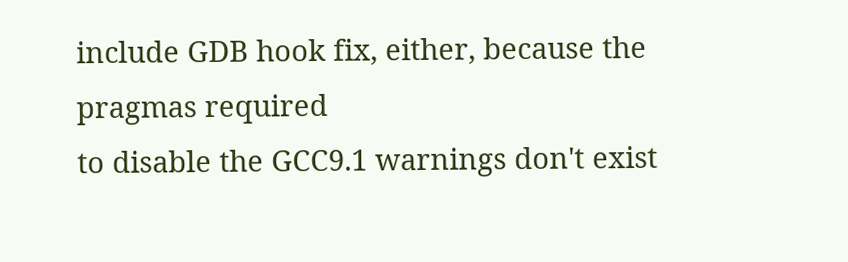include GDB hook fix, either, because the pragmas required
to disable the GCC9.1 warnings don't exist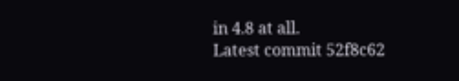in 4.8 at all.
Latest commit 52f8c62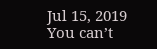Jul 15, 2019
You can’t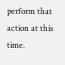perform that action at this time.